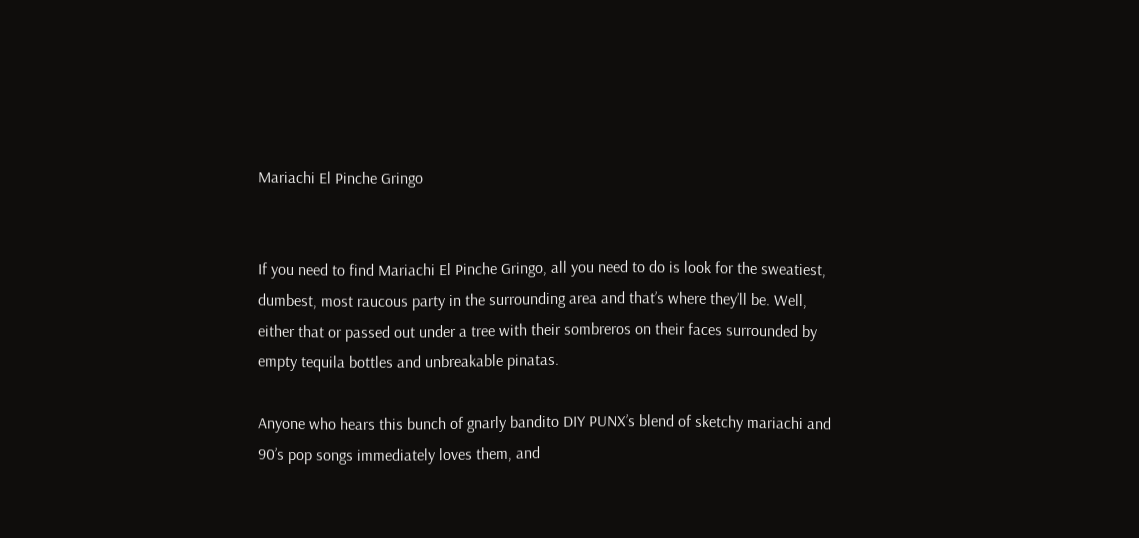Mariachi El Pinche Gringo


If you need to find Mariachi El Pinche Gringo, all you need to do is look for the sweatiest, dumbest, most raucous party in the surrounding area and that’s where they’ll be. Well, either that or passed out under a tree with their sombreros on their faces surrounded by empty tequila bottles and unbreakable pinatas.

Anyone who hears this bunch of gnarly bandito DIY PUNX’s blend of sketchy mariachi and 90’s pop songs immediately loves them, and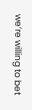we’re willing to bet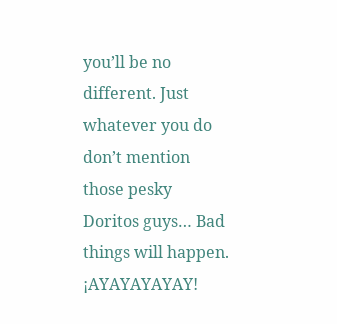you’ll be no different. Just whatever you do don’t mention those pesky Doritos guys… Bad things will happen. ¡AYAYAYAYAY!